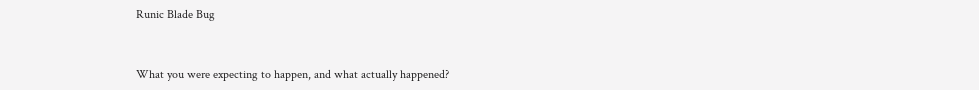Runic Blade Bug


What you were expecting to happen, and what actually happened?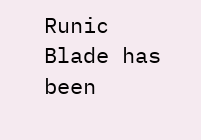Runic Blade has been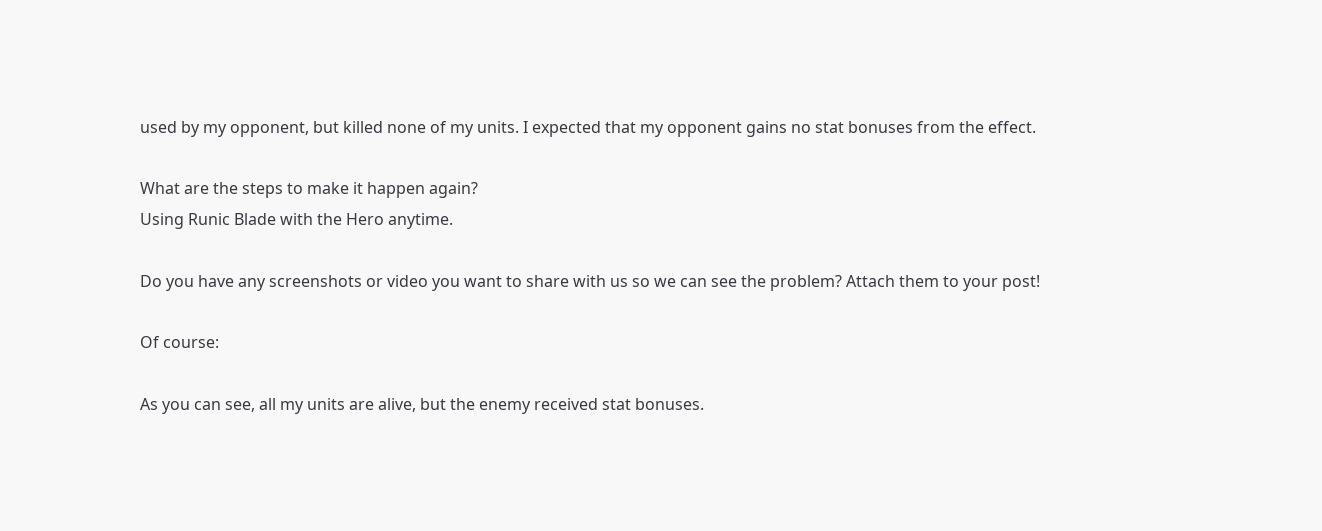used by my opponent, but killed none of my units. I expected that my opponent gains no stat bonuses from the effect.

What are the steps to make it happen again?
Using Runic Blade with the Hero anytime.

Do you have any screenshots or video you want to share with us so we can see the problem? Attach them to your post!

Of course:

As you can see, all my units are alive, but the enemy received stat bonuses.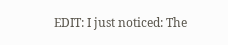EDIT: I just noticed: The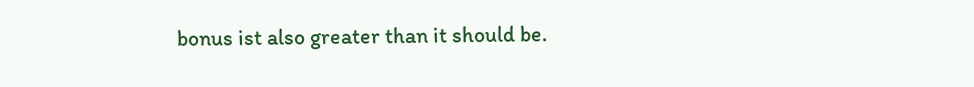bonus ist also greater than it should be.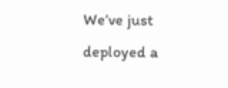We’ve just deployed a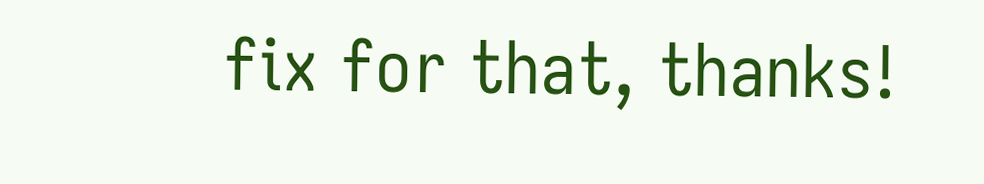fix for that, thanks!